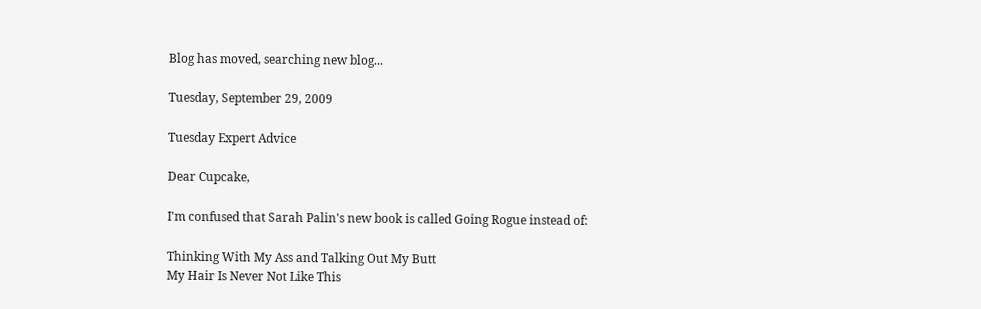Blog has moved, searching new blog...

Tuesday, September 29, 2009

Tuesday Expert Advice

Dear Cupcake,

I'm confused that Sarah Palin's new book is called Going Rogue instead of:

Thinking With My Ass and Talking Out My Butt
My Hair Is Never Not Like This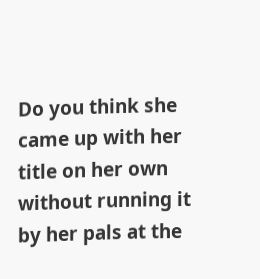Do you think she came up with her title on her own without running it by her pals at the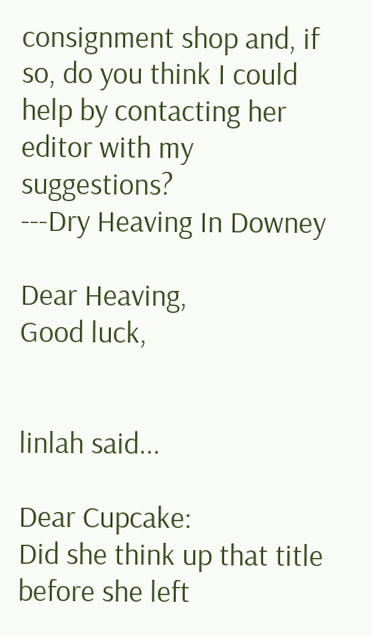consignment shop and, if so, do you think I could help by contacting her editor with my suggestions?
---Dry Heaving In Downey

Dear Heaving,
Good luck,


linlah said...

Dear Cupcake:
Did she think up that title before she left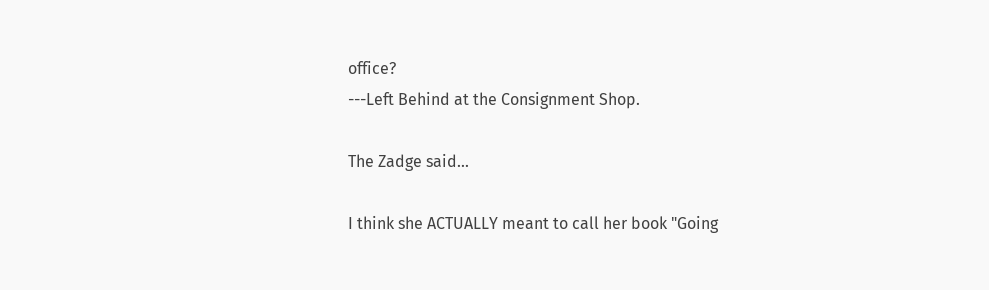office?
---Left Behind at the Consignment Shop.

The Zadge said...

I think she ACTUALLY meant to call her book "Going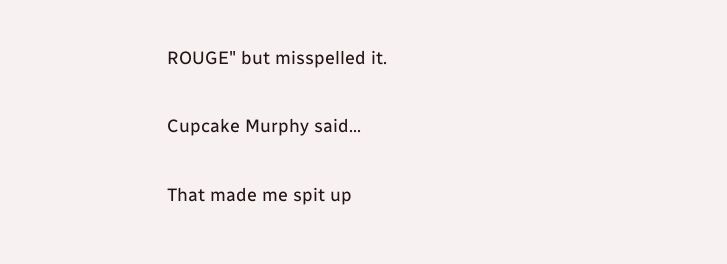ROUGE" but misspelled it.

Cupcake Murphy said...

That made me spit up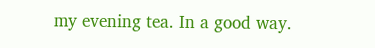my evening tea. In a good way.